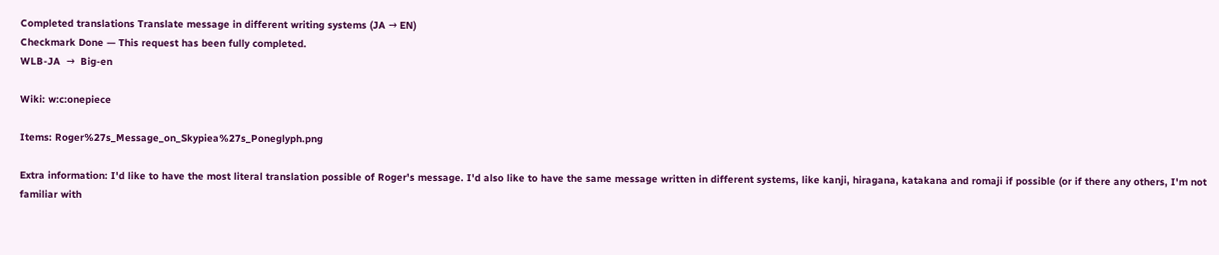Completed translations Translate message in different writing systems (JA → EN)
Checkmark Done — This request has been fully completed.
WLB-JA  →  Big-en

Wiki: w:c:onepiece

Items: Roger%27s_Message_on_Skypiea%27s_Poneglyph.png

Extra information: I'd like to have the most literal translation possible of Roger's message. I'd also like to have the same message written in different systems, like kanji, hiragana, katakana and romaji if possible (or if there any others, I'm not familiar with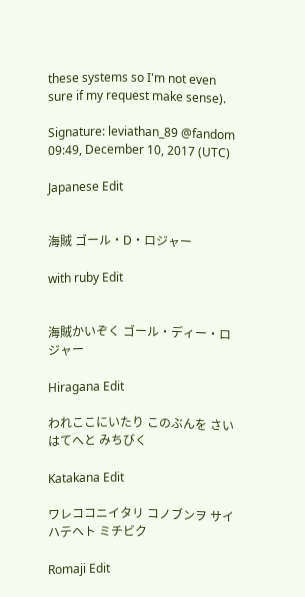these systems so I'm not even sure if my request make sense).

Signature: leviathan_89 @fandom 09:49, December 10, 2017 (UTC)

Japanese Edit


海賊 ゴール・D・ロジャー

with ruby Edit


海賊かいぞく ゴール・ディー・ロジャー

Hiragana Edit

われここにいたり このぶんを さいはてへと みちびく

Katakana Edit

ワレココニイタリ コノブンヲ サイハテヘト ミチビク

Romaji Edit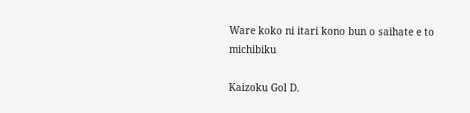Ware koko ni itari kono bun o saihate e to michibiku

Kaizoku Gol D.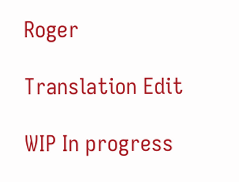Roger

Translation Edit

WIP In progress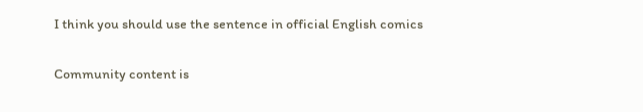I think you should use the sentence in official English comics

Community content is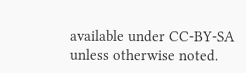available under CC-BY-SA unless otherwise noted.